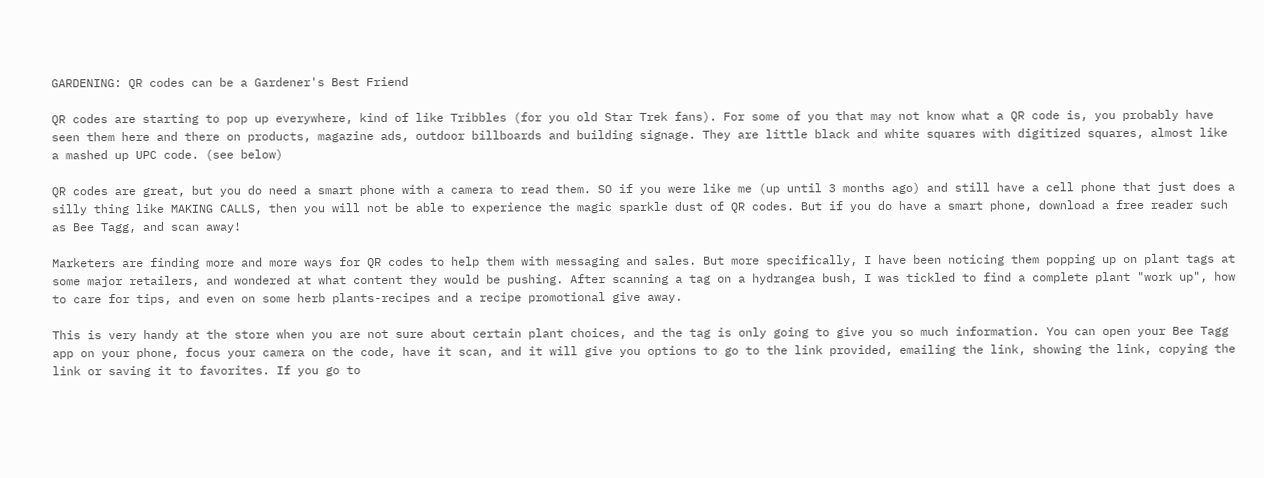GARDENING: QR codes can be a Gardener's Best Friend

QR codes are starting to pop up everywhere, kind of like Tribbles (for you old Star Trek fans). For some of you that may not know what a QR code is, you probably have seen them here and there on products, magazine ads, outdoor billboards and building signage. They are little black and white squares with digitized squares, almost like a mashed up UPC code. (see below)

QR codes are great, but you do need a smart phone with a camera to read them. SO if you were like me (up until 3 months ago) and still have a cell phone that just does a silly thing like MAKING CALLS, then you will not be able to experience the magic sparkle dust of QR codes. But if you do have a smart phone, download a free reader such as Bee Tagg, and scan away!

Marketers are finding more and more ways for QR codes to help them with messaging and sales. But more specifically, I have been noticing them popping up on plant tags at some major retailers, and wondered at what content they would be pushing. After scanning a tag on a hydrangea bush, I was tickled to find a complete plant "work up", how to care for tips, and even on some herb plants-recipes and a recipe promotional give away.

This is very handy at the store when you are not sure about certain plant choices, and the tag is only going to give you so much information. You can open your Bee Tagg app on your phone, focus your camera on the code, have it scan, and it will give you options to go to the link provided, emailing the link, showing the link, copying the link or saving it to favorites. If you go to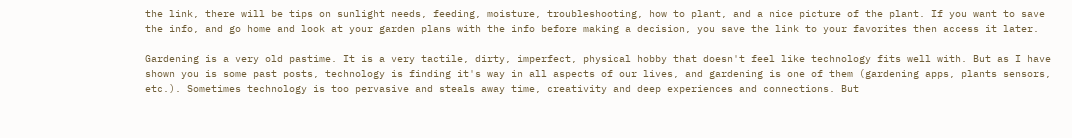the link, there will be tips on sunlight needs, feeding, moisture, troubleshooting, how to plant, and a nice picture of the plant. If you want to save the info, and go home and look at your garden plans with the info before making a decision, you save the link to your favorites then access it later.

Gardening is a very old pastime. It is a very tactile, dirty, imperfect, physical hobby that doesn't feel like technology fits well with. But as I have shown you is some past posts, technology is finding it's way in all aspects of our lives, and gardening is one of them (gardening apps, plants sensors, etc.). Sometimes technology is too pervasive and steals away time, creativity and deep experiences and connections. But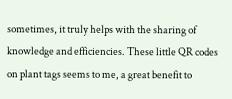sometimes, it truly helps with the sharing of knowledge and efficiencies. These little QR codes on plant tags seems to me, a great benefit to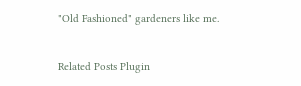"Old Fashioned" gardeners like me.


Related Posts Plugin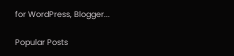for WordPress, Blogger...

Popular Posts